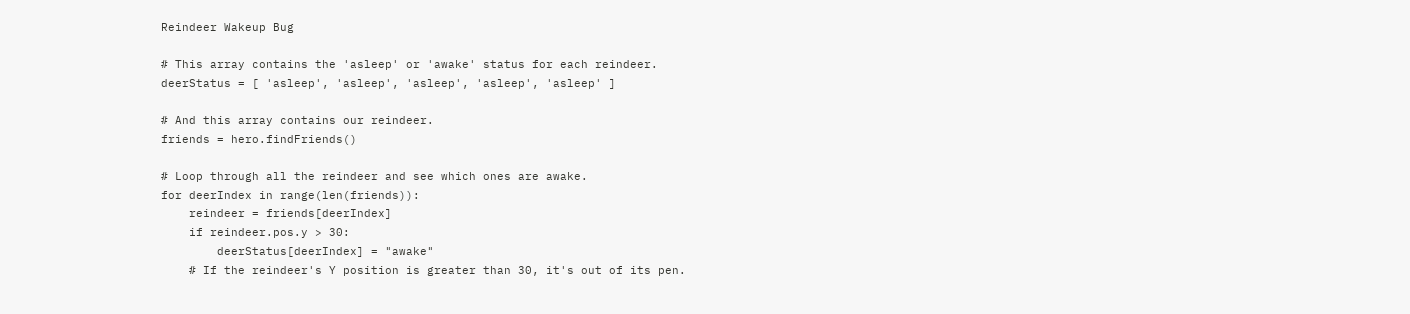Reindeer Wakeup Bug

# This array contains the 'asleep' or 'awake' status for each reindeer.
deerStatus = [ 'asleep', 'asleep', 'asleep', 'asleep', 'asleep' ]

# And this array contains our reindeer.
friends = hero.findFriends()

# Loop through all the reindeer and see which ones are awake.
for deerIndex in range(len(friends)):
    reindeer = friends[deerIndex]
    if reindeer.pos.y > 30:
        deerStatus[deerIndex] = "awake"
    # If the reindeer's Y position is greater than 30, it's out of its pen.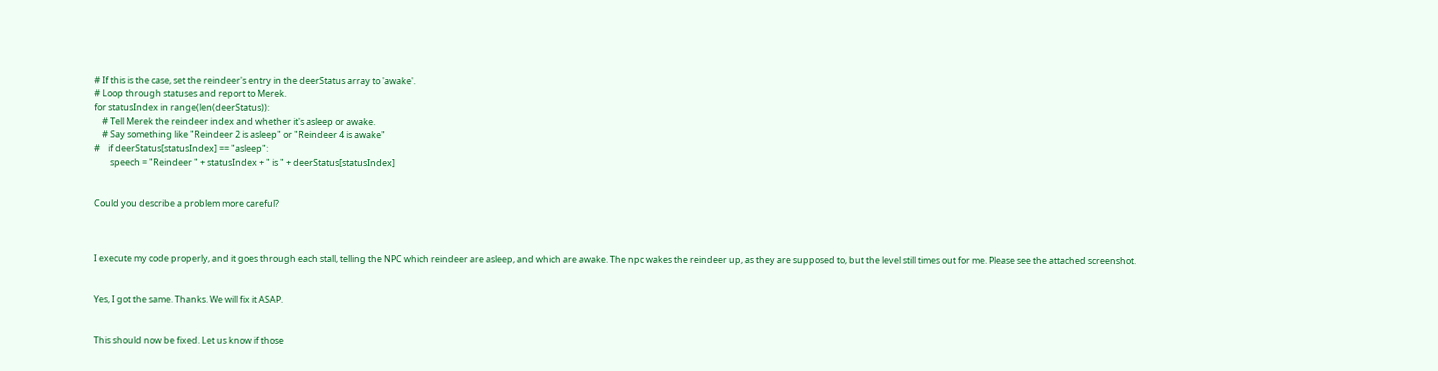# If this is the case, set the reindeer's entry in the deerStatus array to 'awake'.
# Loop through statuses and report to Merek.
for statusIndex in range(len(deerStatus)):
    # Tell Merek the reindeer index and whether it's asleep or awake.
    # Say something like "Reindeer 2 is asleep" or "Reindeer 4 is awake"
#    if deerStatus[statusIndex] == "asleep":
        speech = "Reindeer " + statusIndex + " is " + deerStatus[statusIndex]


Could you describe a problem more careful?



I execute my code properly, and it goes through each stall, telling the NPC which reindeer are asleep, and which are awake. The npc wakes the reindeer up, as they are supposed to, but the level still times out for me. Please see the attached screenshot.


Yes, I got the same. Thanks. We will fix it ASAP.


This should now be fixed. Let us know if those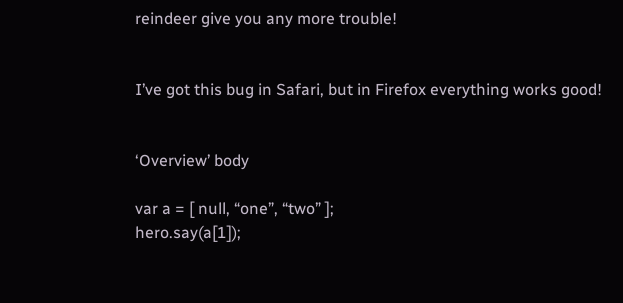reindeer give you any more trouble!


I’ve got this bug in Safari, but in Firefox everything works good!


‘Overview’ body

var a = [ null, “one”, “two” ];
hero.say(a[1]);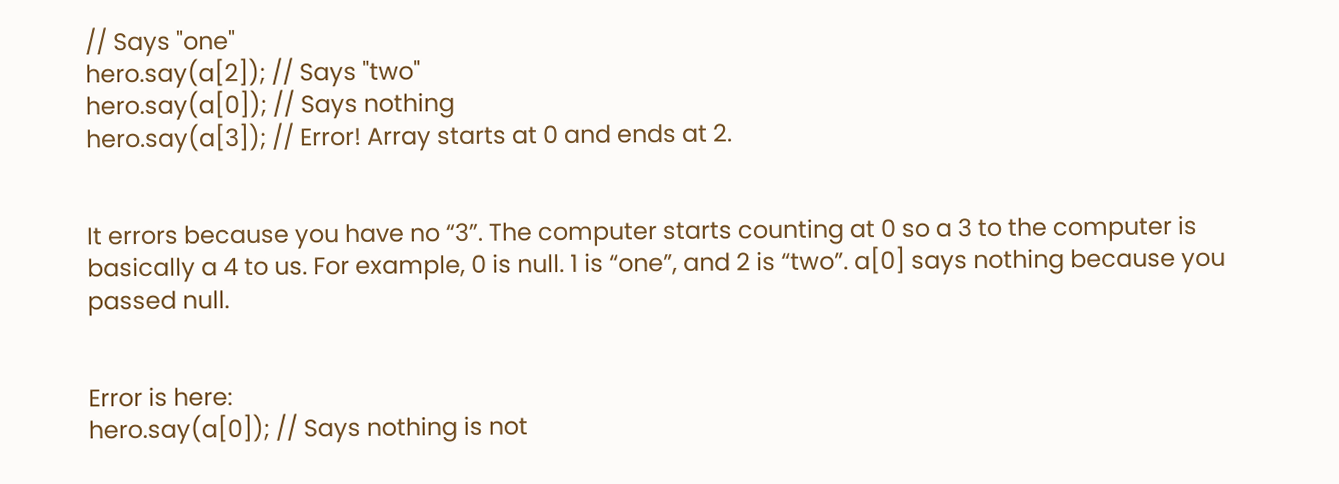// Says "one"
hero.say(a[2]); // Says "two"
hero.say(a[0]); // Says nothing
hero.say(a[3]); // Error! Array starts at 0 and ends at 2.


It errors because you have no “3”. The computer starts counting at 0 so a 3 to the computer is basically a 4 to us. For example, 0 is null. 1 is “one”, and 2 is “two”. a[0] says nothing because you passed null.


Error is here:
hero.say(a[0]); // Says nothing is not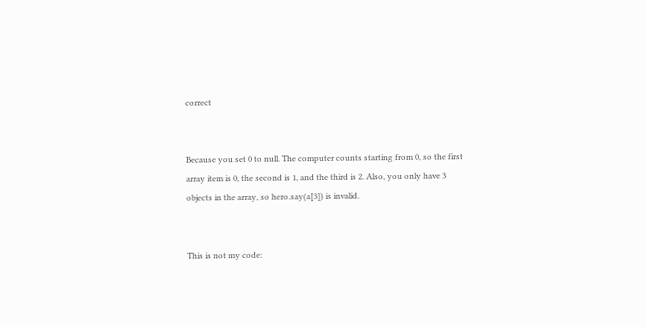correct


Because you set 0 to null. The computer counts starting from 0, so the first array item is 0, the second is 1, and the third is 2. Also, you only have 3 objects in the array, so hero.say(a[3]) is invalid.


This is not my code: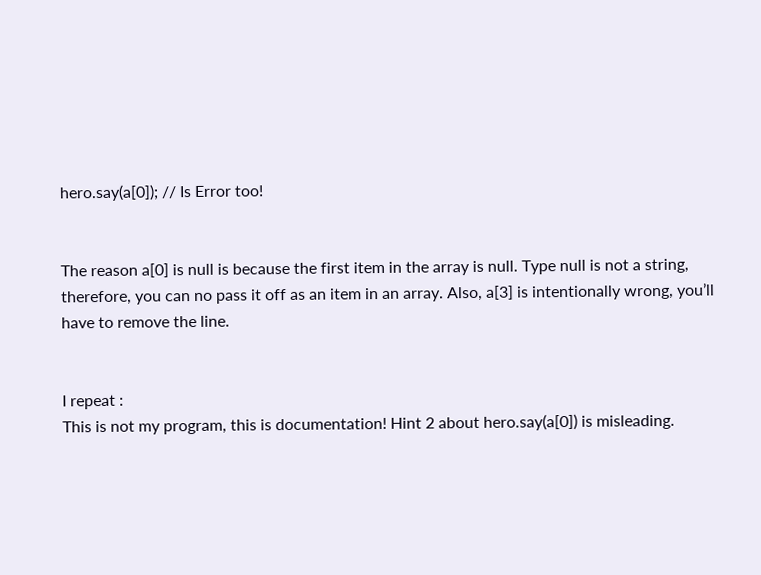hero.say(a[0]); // Is Error too!


The reason a[0] is null is because the first item in the array is null. Type null is not a string, therefore, you can no pass it off as an item in an array. Also, a[3] is intentionally wrong, you’ll have to remove the line.


I repeat :
This is not my program, this is documentation! Hint 2 about hero.say(a[0]) is misleading.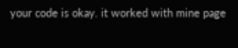your code is okay. it worked with mine page